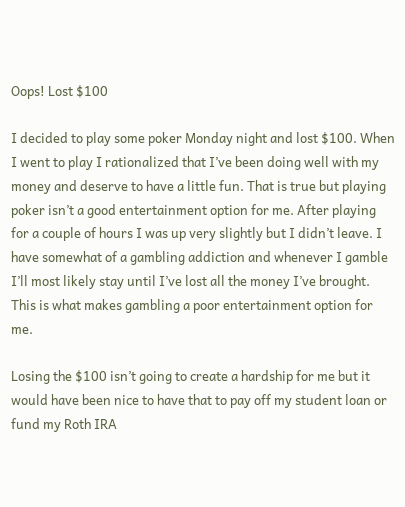Oops! Lost $100

I decided to play some poker Monday night and lost $100. When I went to play I rationalized that I’ve been doing well with my money and deserve to have a little fun. That is true but playing poker isn’t a good entertainment option for me. After playing for a couple of hours I was up very slightly but I didn’t leave. I have somewhat of a gambling addiction and whenever I gamble I’ll most likely stay until I’ve lost all the money I’ve brought.  This is what makes gambling a poor entertainment option for me.

Losing the $100 isn’t going to create a hardship for me but it would have been nice to have that to pay off my student loan or fund my Roth IRA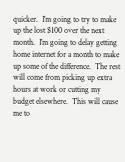quicker.  I’m going to try to make up the lost $100 over the next month.  I’m going to delay getting home internet for a month to make up some of the difference.  The rest will come from picking up extra hours at work or cutting my budget elsewhere.  This will cause me to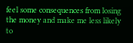feel some consequences from losing the money and make me less likely to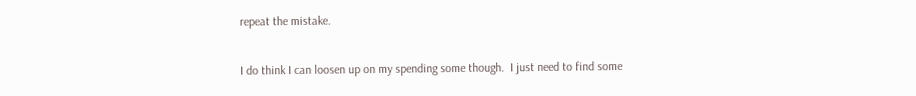repeat the mistake.

I do think I can loosen up on my spending some though.  I just need to find some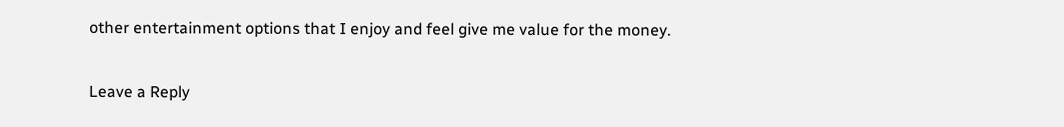other entertainment options that I enjoy and feel give me value for the money.

Leave a Reply